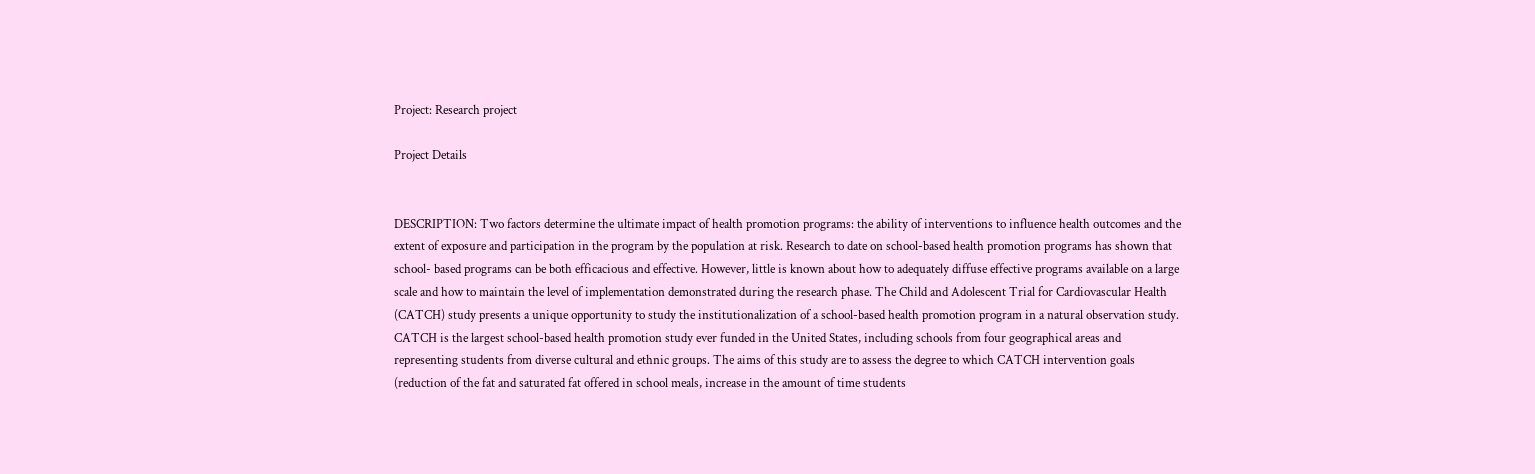Project: Research project

Project Details


DESCRIPTION: Two factors determine the ultimate impact of health promotion programs: the ability of interventions to influence health outcomes and the extent of exposure and participation in the program by the population at risk. Research to date on school-based health promotion programs has shown that school- based programs can be both efficacious and effective. However, little is known about how to adequately diffuse effective programs available on a large scale and how to maintain the level of implementation demonstrated during the research phase. The Child and Adolescent Trial for Cardiovascular Health (CATCH) study presents a unique opportunity to study the institutionalization of a school-based health promotion program in a natural observation study. CATCH is the largest school-based health promotion study ever funded in the United States, including schools from four geographical areas and representing students from diverse cultural and ethnic groups. The aims of this study are to assess the degree to which CATCH intervention goals (reduction of the fat and saturated fat offered in school meals, increase in the amount of time students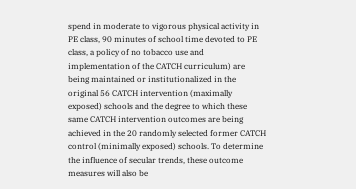spend in moderate to vigorous physical activity in PE class, 90 minutes of school time devoted to PE class, a policy of no tobacco use and implementation of the CATCH curriculum) are being maintained or institutionalized in the original 56 CATCH intervention (maximally exposed) schools and the degree to which these same CATCH intervention outcomes are being achieved in the 20 randomly selected former CATCH control (minimally exposed) schools. To determine the influence of secular trends, these outcome measures will also be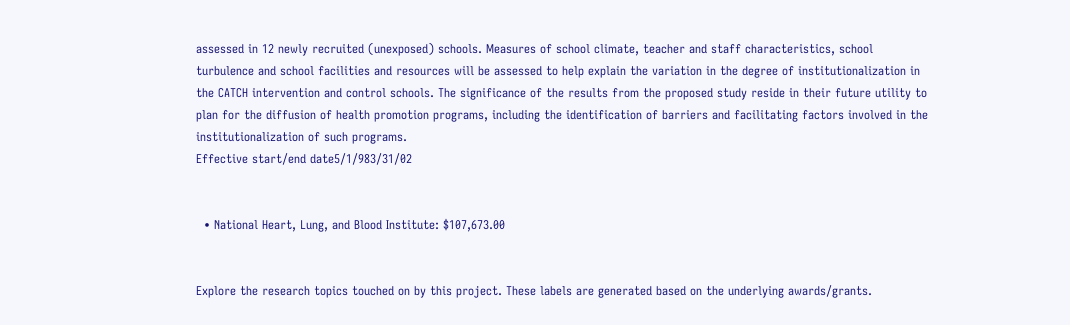assessed in 12 newly recruited (unexposed) schools. Measures of school climate, teacher and staff characteristics, school turbulence and school facilities and resources will be assessed to help explain the variation in the degree of institutionalization in the CATCH intervention and control schools. The significance of the results from the proposed study reside in their future utility to plan for the diffusion of health promotion programs, including the identification of barriers and facilitating factors involved in the institutionalization of such programs.
Effective start/end date5/1/983/31/02


  • National Heart, Lung, and Blood Institute: $107,673.00


Explore the research topics touched on by this project. These labels are generated based on the underlying awards/grants.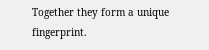Together they form a unique fingerprint.